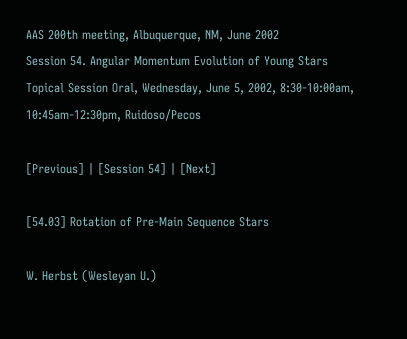AAS 200th meeting, Albuquerque, NM, June 2002
Session 54. Angular Momentum Evolution of Young Stars
Topical Session Oral, Wednesday, June 5, 2002, 8:30-10:00am, 10:45am-12:30pm, Ruidoso/Pecos

[Previous] | [Session 54] | [Next]

[54.03] Rotation of Pre-Main Sequence Stars

W. Herbst (Wesleyan U.)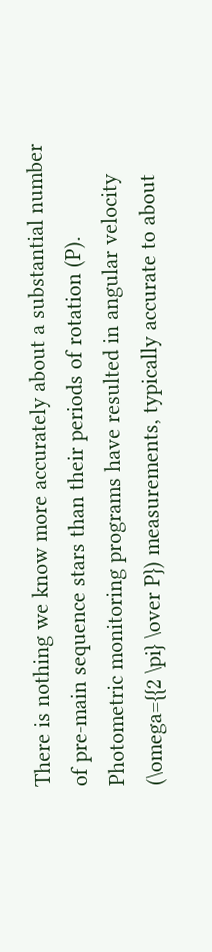There is nothing we know more accurately about a substantial number of pre-main sequence stars than their periods of rotation (P). Photometric monitoring programs have resulted in angular velocity (\omega={{2 \pi} \over P}) measurements, typically accurate to about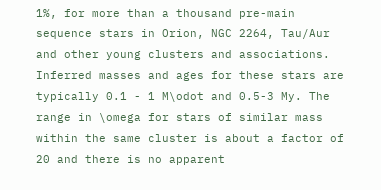1%, for more than a thousand pre-main sequence stars in Orion, NGC 2264, Tau/Aur and other young clusters and associations. Inferred masses and ages for these stars are typically 0.1 - 1 M\odot and 0.5-3 My. The range in \omega for stars of similar mass within the same cluster is about a factor of 20 and there is no apparent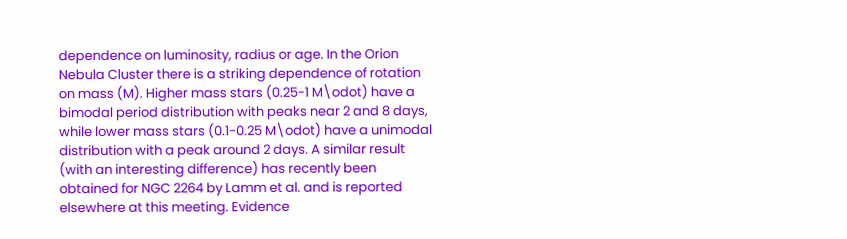dependence on luminosity, radius or age. In the Orion Nebula Cluster there is a striking dependence of rotation on mass (M). Higher mass stars (0.25-1 M\odot) have a bimodal period distribution with peaks near 2 and 8 days, while lower mass stars (0.1-0.25 M\odot) have a unimodal distribution with a peak around 2 days. A similar result (with an interesting difference) has recently been obtained for NGC 2264 by Lamm et al. and is reported elsewhere at this meeting. Evidence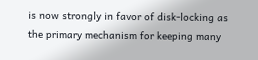is now strongly in favor of disk-locking as the primary mechanism for keeping many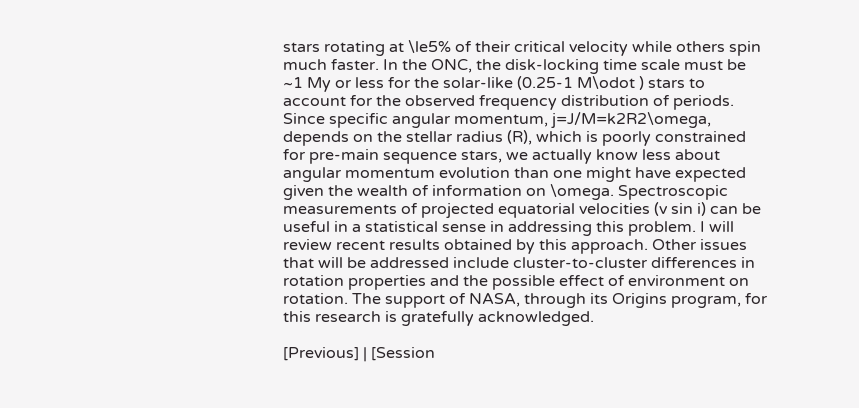stars rotating at \le5% of their critical velocity while others spin much faster. In the ONC, the disk-locking time scale must be ~1 My or less for the solar-like (0.25-1 M\odot ) stars to account for the observed frequency distribution of periods. Since specific angular momentum, j=J/M=k2R2\omega, depends on the stellar radius (R), which is poorly constrained for pre-main sequence stars, we actually know less about angular momentum evolution than one might have expected given the wealth of information on \omega. Spectroscopic measurements of projected equatorial velocities (v sin i) can be useful in a statistical sense in addressing this problem. I will review recent results obtained by this approach. Other issues that will be addressed include cluster-to-cluster differences in rotation properties and the possible effect of environment on rotation. The support of NASA, through its Origins program, for this research is gratefully acknowledged.

[Previous] | [Session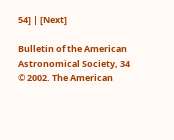54] | [Next]

Bulletin of the American Astronomical Society, 34
© 2002. The American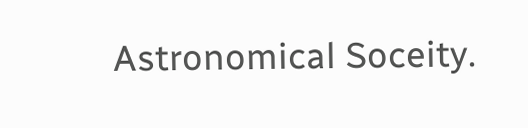Astronomical Soceity.